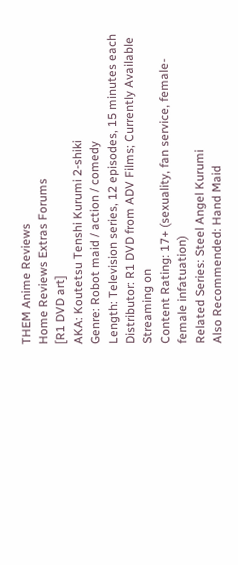THEM Anime Reviews
Home Reviews Extras Forums
[R1 DVD art]
AKA: Koutetsu Tenshi Kurumi 2-shiki
Genre: Robot maid / action / comedy
Length: Television series, 12 episodes, 15 minutes each
Distributor: R1 DVD from ADV Films; Currently Available Streaming on
Content Rating: 17+ (sexuality, fan service, female-female infatuation)
Related Series: Steel Angel Kurumi
Also Recommended: Hand Maid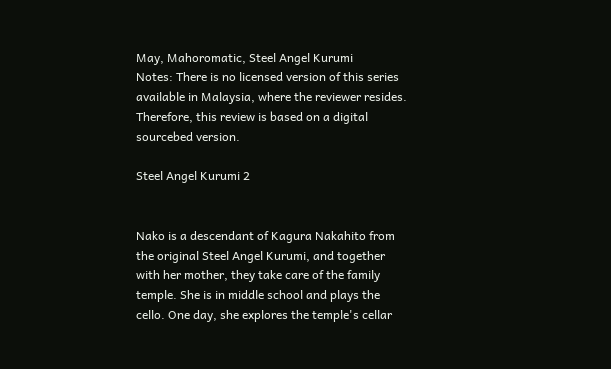May, Mahoromatic, Steel Angel Kurumi
Notes: There is no licensed version of this series available in Malaysia, where the reviewer resides. Therefore, this review is based on a digital sourcebed version.

Steel Angel Kurumi 2


Nako is a descendant of Kagura Nakahito from the original Steel Angel Kurumi, and together with her mother, they take care of the family temple. She is in middle school and plays the cello. One day, she explores the temple's cellar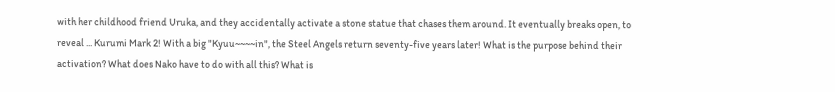with her childhood friend Uruka, and they accidentally activate a stone statue that chases them around. It eventually breaks open, to reveal ... Kurumi Mark 2! With a big "Kyuu~~~~in", the Steel Angels return seventy-five years later! What is the purpose behind their activation? What does Nako have to do with all this? What is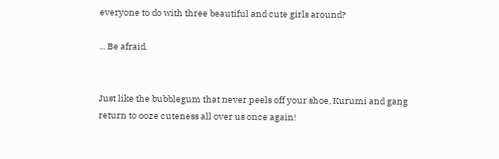everyone to do with three beautiful and cute girls around?

... Be afraid.


Just like the bubblegum that never peels off your shoe, Kurumi and gang return to ooze cuteness all over us once again!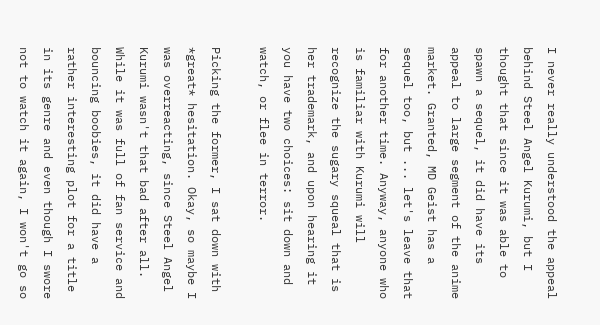I never really understood the appeal behind Steel Angel Kurumi, but I thought that since it was able to spawn a sequel, it did have its appeal to large segment of the anime market. Granted, MD Geist has a sequel too, but ... let's leave that for another time. Anyway, anyone who is familiar with Kurumi will recognize the sugary squeal that is her trademark, and upon hearing it you have two choices: sit down and watch, or flee in terror.

Picking the former, I sat down with *great* hesitation. Okay, so maybe I was overreacting, since Steel Angel Kurumi wasn't that bad after all. While it was full of fan service and bouncing boobies, it did have a rather interesting plot for a title in its genre and even though I swore not to watch it again, I won't go so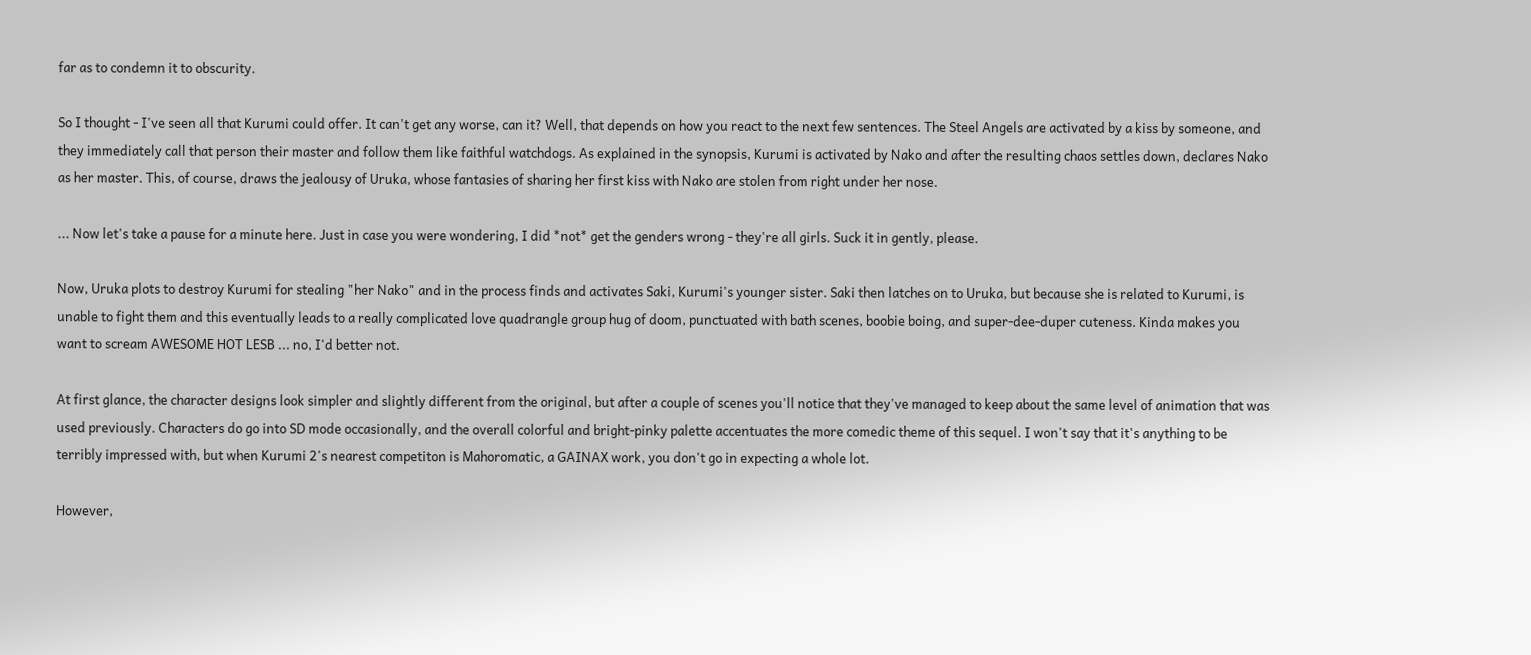far as to condemn it to obscurity.

So I thought - I've seen all that Kurumi could offer. It can't get any worse, can it? Well, that depends on how you react to the next few sentences. The Steel Angels are activated by a kiss by someone, and they immediately call that person their master and follow them like faithful watchdogs. As explained in the synopsis, Kurumi is activated by Nako and after the resulting chaos settles down, declares Nako as her master. This, of course, draws the jealousy of Uruka, whose fantasies of sharing her first kiss with Nako are stolen from right under her nose.

... Now let's take a pause for a minute here. Just in case you were wondering, I did *not* get the genders wrong - they're all girls. Suck it in gently, please.

Now, Uruka plots to destroy Kurumi for stealing "her Nako" and in the process finds and activates Saki, Kurumi's younger sister. Saki then latches on to Uruka, but because she is related to Kurumi, is unable to fight them and this eventually leads to a really complicated love quadrangle group hug of doom, punctuated with bath scenes, boobie boing, and super-dee-duper cuteness. Kinda makes you want to scream AWESOME HOT LESB ... no, I'd better not.

At first glance, the character designs look simpler and slightly different from the original, but after a couple of scenes you'll notice that they've managed to keep about the same level of animation that was used previously. Characters do go into SD mode occasionally, and the overall colorful and bright-pinky palette accentuates the more comedic theme of this sequel. I won't say that it's anything to be terribly impressed with, but when Kurumi 2's nearest competiton is Mahoromatic, a GAINAX work, you don't go in expecting a whole lot.

However,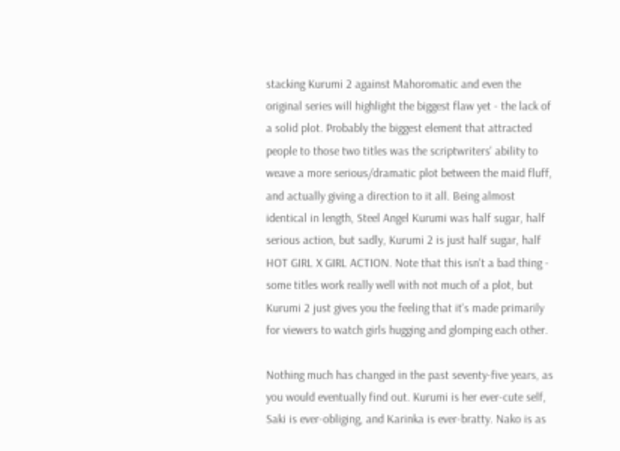stacking Kurumi 2 against Mahoromatic and even the original series will highlight the biggest flaw yet - the lack of a solid plot. Probably the biggest element that attracted people to those two titles was the scriptwriters' ability to weave a more serious/dramatic plot between the maid fluff, and actually giving a direction to it all. Being almost identical in length, Steel Angel Kurumi was half sugar, half serious action, but sadly, Kurumi 2 is just half sugar, half HOT GIRL X GIRL ACTION. Note that this isn't a bad thing - some titles work really well with not much of a plot, but Kurumi 2 just gives you the feeling that it's made primarily for viewers to watch girls hugging and glomping each other.

Nothing much has changed in the past seventy-five years, as you would eventually find out. Kurumi is her ever-cute self, Saki is ever-obliging, and Karinka is ever-bratty. Nako is as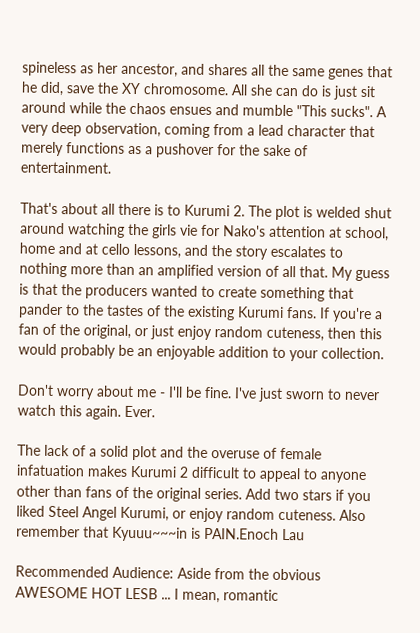spineless as her ancestor, and shares all the same genes that he did, save the XY chromosome. All she can do is just sit around while the chaos ensues and mumble "This sucks". A very deep observation, coming from a lead character that merely functions as a pushover for the sake of entertainment.

That's about all there is to Kurumi 2. The plot is welded shut around watching the girls vie for Nako's attention at school, home and at cello lessons, and the story escalates to nothing more than an amplified version of all that. My guess is that the producers wanted to create something that pander to the tastes of the existing Kurumi fans. If you're a fan of the original, or just enjoy random cuteness, then this would probably be an enjoyable addition to your collection.

Don't worry about me - I'll be fine. I've just sworn to never watch this again. Ever.

The lack of a solid plot and the overuse of female infatuation makes Kurumi 2 difficult to appeal to anyone other than fans of the original series. Add two stars if you liked Steel Angel Kurumi, or enjoy random cuteness. Also remember that Kyuuu~~~in is PAIN.Enoch Lau

Recommended Audience: Aside from the obvious AWESOME HOT LESB ... I mean, romantic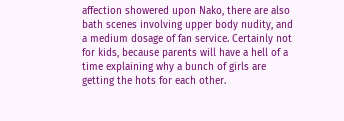affection showered upon Nako, there are also bath scenes involving upper body nudity, and a medium dosage of fan service. Certainly not for kids, because parents will have a hell of a time explaining why a bunch of girls are getting the hots for each other.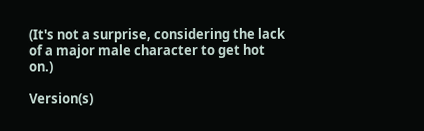(It's not a surprise, considering the lack of a major male character to get hot on.)

Version(s)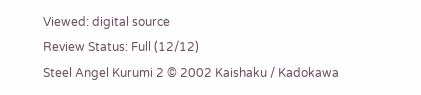Viewed: digital source
Review Status: Full (12/12)
Steel Angel Kurumi 2 © 2002 Kaishaku / Kadokawa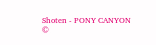Shoten - PONY CANYON
©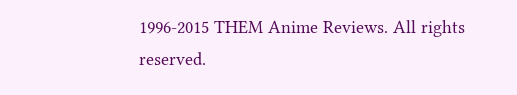1996-2015 THEM Anime Reviews. All rights reserved.